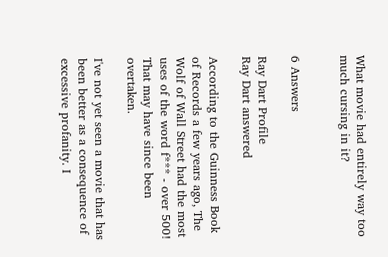What movie had entirely way too much cursing in it?


6 Answers

Ray Dart Profile
Ray Dart answered

According to the Guinness Book of Records a few years ago, The Wolf of Wall Street had the most uses of the word f*** - over 500! That may have since been overtaken.

I've not yet seen a movie that has been better as a consequence of excessive profanity. I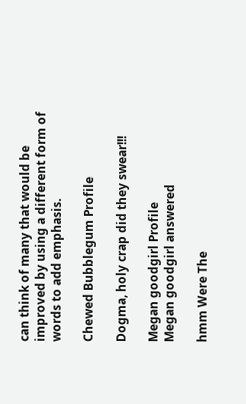can think of many that would be improved by using a different form of words to add emphasis.

Chewed Bubblegum Profile

Dogma, holy crap did they swear!!!

Megan goodgirl Profile
Megan goodgirl answered

hmm Were The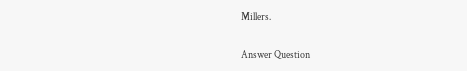Millers.

Answer Question